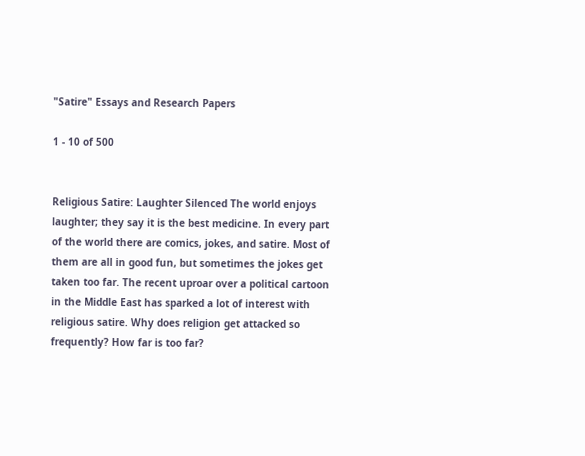"Satire" Essays and Research Papers

1 - 10 of 500


Religious Satire: Laughter Silenced The world enjoys laughter; they say it is the best medicine. In every part of the world there are comics, jokes, and satire. Most of them are all in good fun, but sometimes the jokes get taken too far. The recent uproar over a political cartoon in the Middle East has sparked a lot of interest with religious satire. Why does religion get attacked so frequently? How far is too far?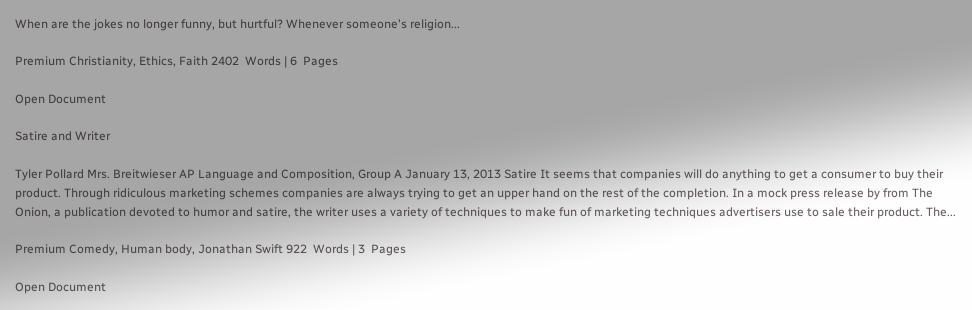When are the jokes no longer funny, but hurtful? Whenever someone's religion...

Premium Christianity, Ethics, Faith 2402  Words | 6  Pages

Open Document

Satire and Writer

Tyler Pollard Mrs. Breitwieser AP Language and Composition, Group A January 13, 2013 Satire It seems that companies will do anything to get a consumer to buy their product. Through ridiculous marketing schemes companies are always trying to get an upper hand on the rest of the completion. In a mock press release by from The Onion, a publication devoted to humor and satire, the writer uses a variety of techniques to make fun of marketing techniques advertisers use to sale their product. The...

Premium Comedy, Human body, Jonathan Swift 922  Words | 3  Pages

Open Document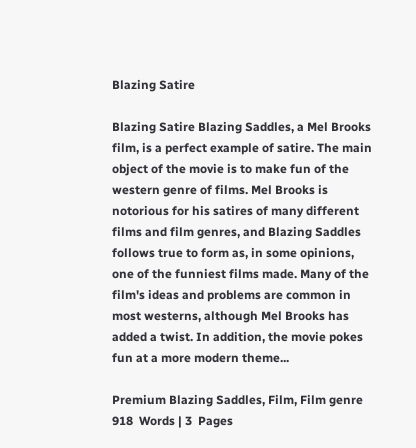Blazing Satire

Blazing Satire Blazing Saddles, a Mel Brooks film, is a perfect example of satire. The main object of the movie is to make fun of the western genre of films. Mel Brooks is notorious for his satires of many different films and film genres, and Blazing Saddles follows true to form as, in some opinions, one of the funniest films made. Many of the film's ideas and problems are common in most westerns, although Mel Brooks has added a twist. In addition, the movie pokes fun at a more modern theme...

Premium Blazing Saddles, Film, Film genre 918  Words | 3  Pages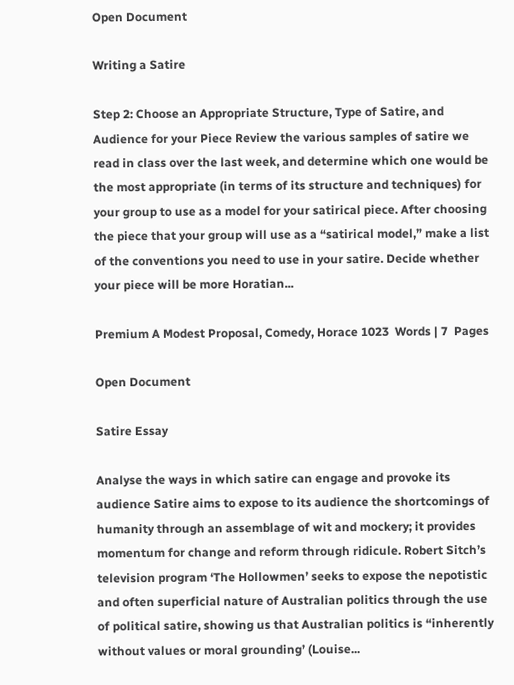Open Document

Writing a Satire

Step 2: Choose an Appropriate Structure, Type of Satire, and Audience for your Piece Review the various samples of satire we read in class over the last week, and determine which one would be the most appropriate (in terms of its structure and techniques) for your group to use as a model for your satirical piece. After choosing the piece that your group will use as a “satirical model,” make a list of the conventions you need to use in your satire. Decide whether your piece will be more Horatian...

Premium A Modest Proposal, Comedy, Horace 1023  Words | 7  Pages

Open Document

Satire Essay

Analyse the ways in which satire can engage and provoke its audience Satire aims to expose to its audience the shortcomings of humanity through an assemblage of wit and mockery; it provides momentum for change and reform through ridicule. Robert Sitch’s television program ‘The Hollowmen’ seeks to expose the nepotistic and often superficial nature of Australian politics through the use of political satire, showing us that Australian politics is “inherently without values or moral grounding’ (Louise...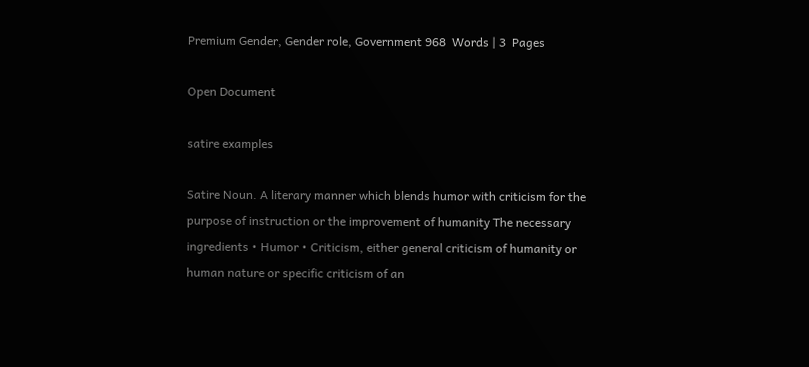Premium Gender, Gender role, Government 968  Words | 3  Pages

Open Document

satire examples

Satire Noun. A literary manner which blends humor with criticism for the purpose of instruction or the improvement of humanity The necessary ingredients • Humor • Criticism, either general criticism of humanity or human nature or specific criticism of an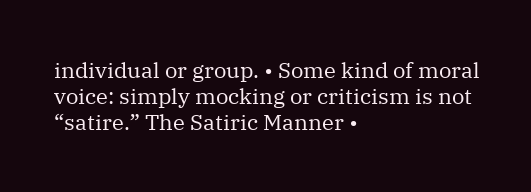individual or group. • Some kind of moral voice: simply mocking or criticism is not “satire.” The Satiric Manner •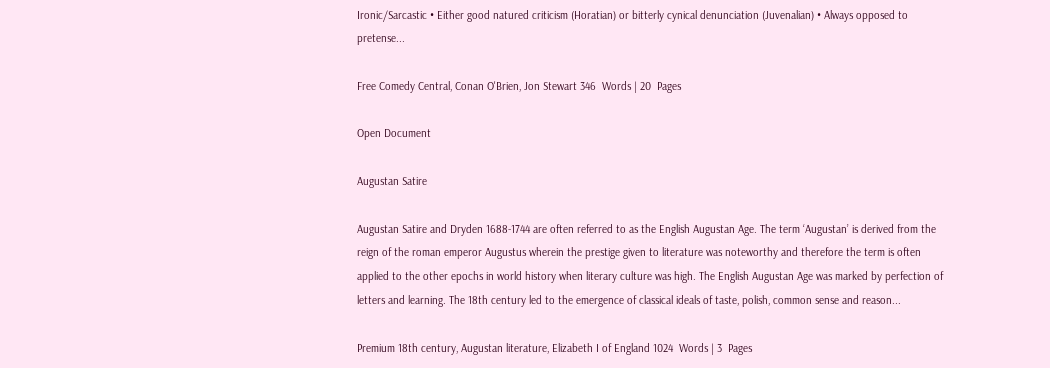Ironic/Sarcastic • Either good natured criticism (Horatian) or bitterly cynical denunciation (Juvenalian) • Always opposed to pretense...

Free Comedy Central, Conan O'Brien, Jon Stewart 346  Words | 20  Pages

Open Document

Augustan Satire

Augustan Satire and Dryden 1688-1744 are often referred to as the English Augustan Age. The term ‘Augustan’ is derived from the reign of the roman emperor Augustus wherein the prestige given to literature was noteworthy and therefore the term is often applied to the other epochs in world history when literary culture was high. The English Augustan Age was marked by perfection of letters and learning. The 18th century led to the emergence of classical ideals of taste, polish, common sense and reason...

Premium 18th century, Augustan literature, Elizabeth I of England 1024  Words | 3  Pages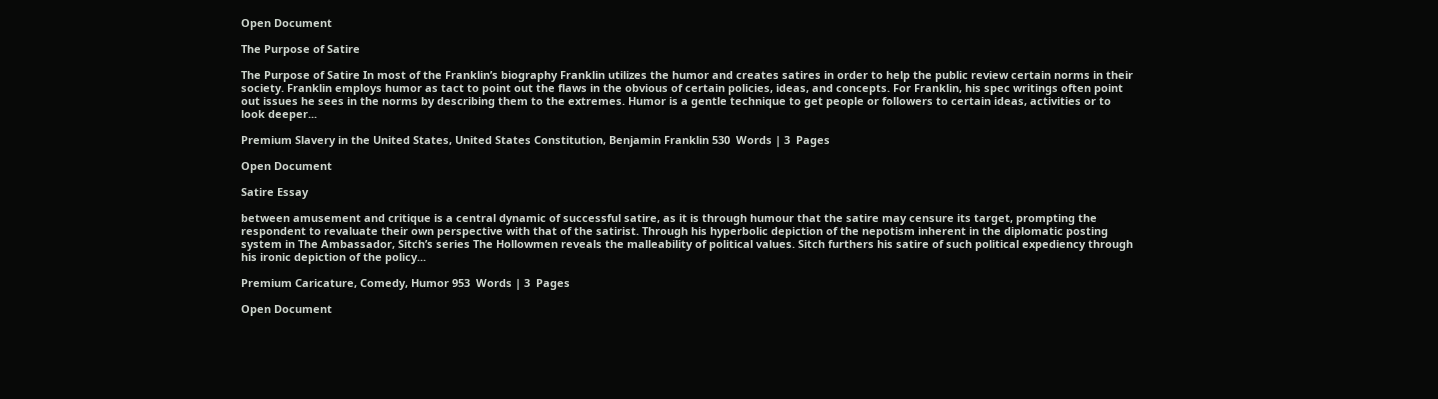Open Document

The Purpose of Satire

The Purpose of Satire In most of the Franklin’s biography Franklin utilizes the humor and creates satires in order to help the public review certain norms in their society. Franklin employs humor as tact to point out the flaws in the obvious of certain policies, ideas, and concepts. For Franklin, his spec writings often point out issues he sees in the norms by describing them to the extremes. Humor is a gentle technique to get people or followers to certain ideas, activities or to look deeper...

Premium Slavery in the United States, United States Constitution, Benjamin Franklin 530  Words | 3  Pages

Open Document

Satire Essay

between amusement and critique is a central dynamic of successful satire, as it is through humour that the satire may censure its target, prompting the respondent to revaluate their own perspective with that of the satirist. Through his hyperbolic depiction of the nepotism inherent in the diplomatic posting system in The Ambassador, Sitch’s series The Hollowmen reveals the malleability of political values. Sitch furthers his satire of such political expediency through his ironic depiction of the policy...

Premium Caricature, Comedy, Humor 953  Words | 3  Pages

Open Document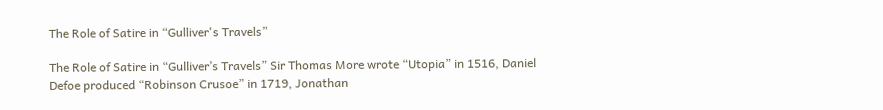The Role of Satire in “Gulliver's Travels”

The Role of Satire in “Gulliver’s Travels” Sir Thomas More wrote “Utopia” in 1516, Daniel Defoe produced “Robinson Crusoe” in 1719, Jonathan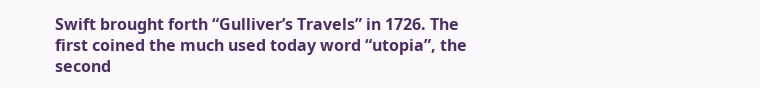Swift brought forth “Gulliver’s Travels” in 1726. The first coined the much used today word “utopia”, the second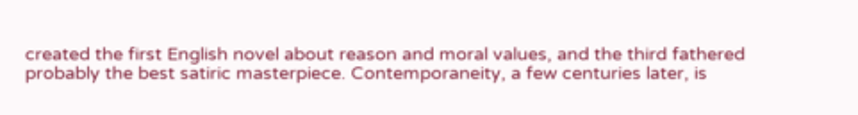created the first English novel about reason and moral values, and the third fathered probably the best satiric masterpiece. Contemporaneity, a few centuries later, is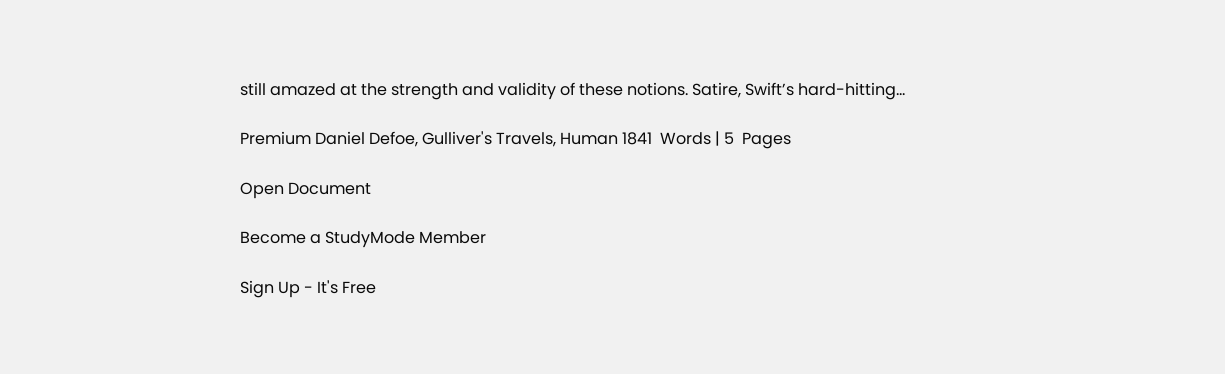still amazed at the strength and validity of these notions. Satire, Swift’s hard-hitting...

Premium Daniel Defoe, Gulliver's Travels, Human 1841  Words | 5  Pages

Open Document

Become a StudyMode Member

Sign Up - It's Free